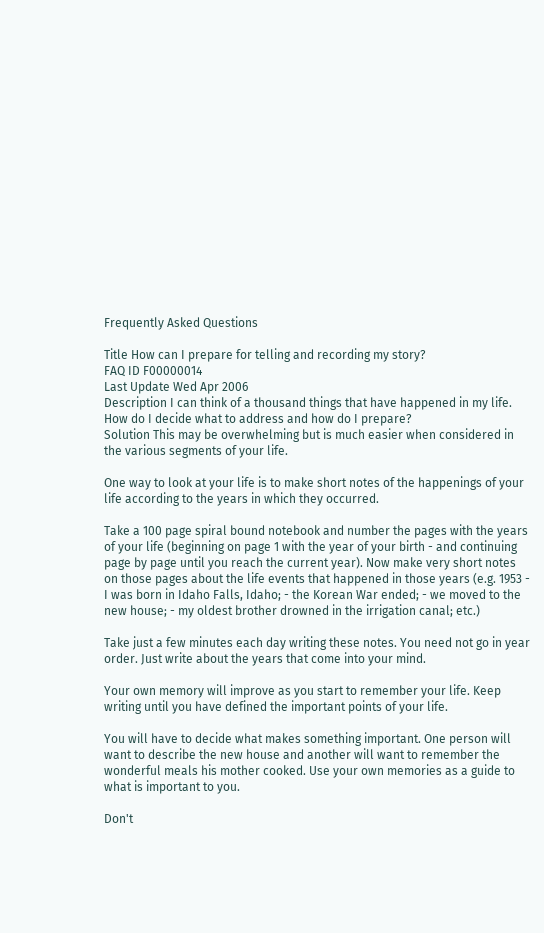Frequently Asked Questions

Title How can I prepare for telling and recording my story?
FAQ ID F00000014
Last Update Wed Apr 2006
Description I can think of a thousand things that have happened in my life. How do I decide what to address and how do I prepare?
Solution This may be overwhelming but is much easier when considered in the various segments of your life.

One way to look at your life is to make short notes of the happenings of your life according to the years in which they occurred.

Take a 100 page spiral bound notebook and number the pages with the years of your life (beginning on page 1 with the year of your birth - and continuing page by page until you reach the current year). Now make very short notes on those pages about the life events that happened in those years (e.g. 1953 - I was born in Idaho Falls, Idaho; - the Korean War ended; - we moved to the new house; - my oldest brother drowned in the irrigation canal; etc.)

Take just a few minutes each day writing these notes. You need not go in year order. Just write about the years that come into your mind.

Your own memory will improve as you start to remember your life. Keep writing until you have defined the important points of your life.

You will have to decide what makes something important. One person will want to describe the new house and another will want to remember the wonderful meals his mother cooked. Use your own memories as a guide to what is important to you.

Don't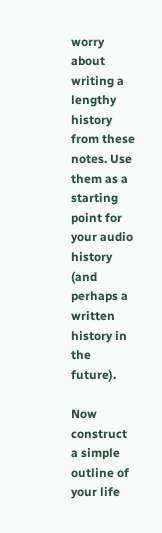worry about writing a lengthy history from these notes. Use them as a starting point for your audio history (and perhaps a written history in the future).

Now construct a simple outline of your life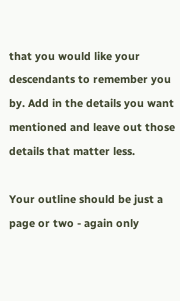that you would like your descendants to remember you by. Add in the details you want mentioned and leave out those details that matter less.

Your outline should be just a page or two - again only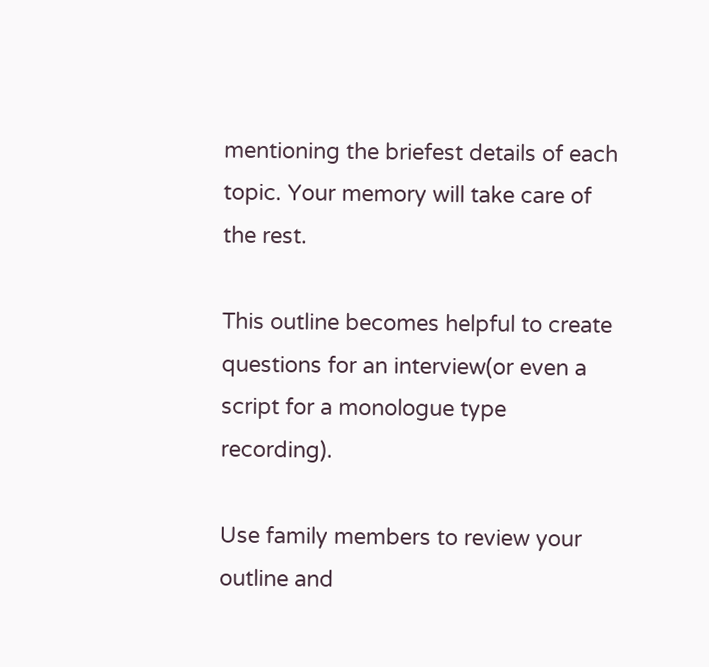mentioning the briefest details of each topic. Your memory will take care of the rest.

This outline becomes helpful to create questions for an interview(or even a script for a monologue type recording).

Use family members to review your outline and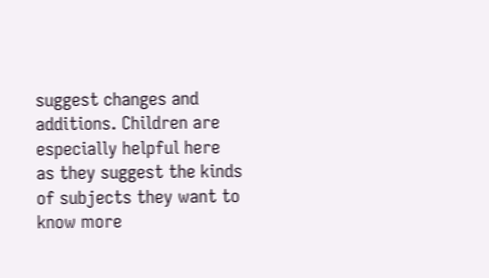suggest changes and additions. Children are especially helpful here as they suggest the kinds of subjects they want to know more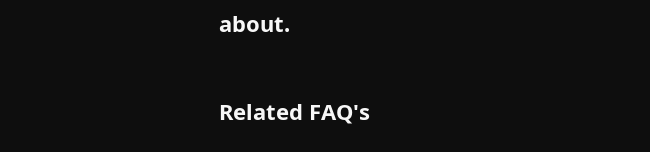about.

Related FAQ's